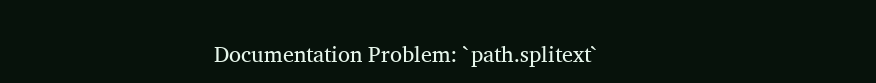Documentation Problem: `path.splitext`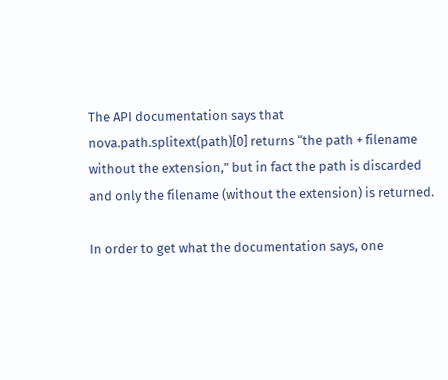The API documentation says that nova.path.splitext(path)[0] returns “the path + filename without the extension,” but in fact the path is discarded and only the filename (without the extension) is returned.

In order to get what the documentation says, one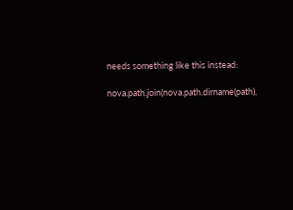needs something like this instead:

nova.path.join(nova.path.dirname(path),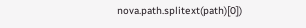nova.path.splitext(path)[0])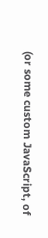(or some custom JavaScript, of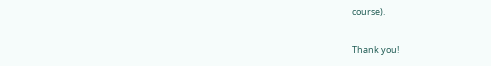course).

Thank you!